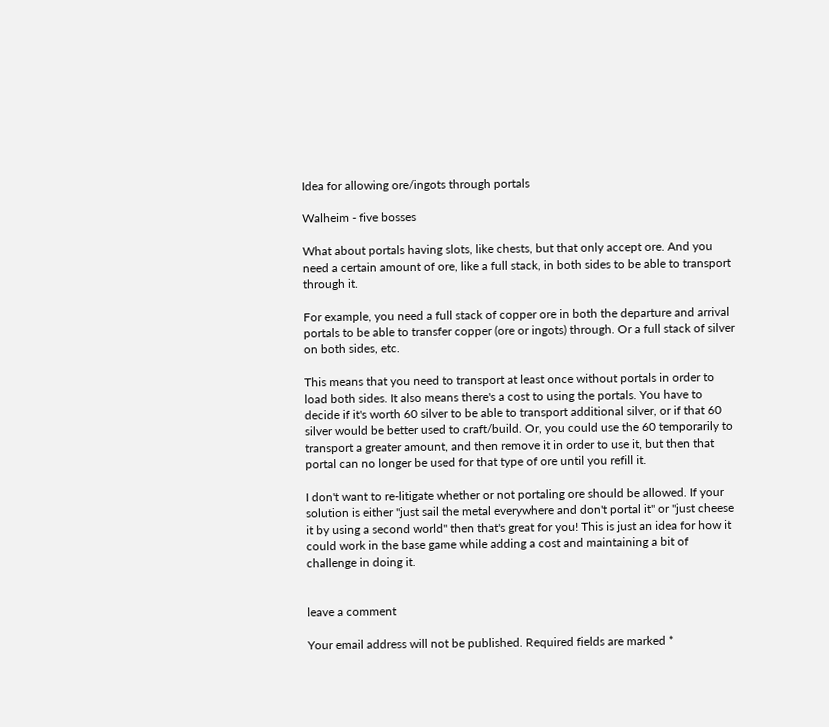Idea for allowing ore/ingots through portals

Walheim - five bosses

What about portals having slots, like chests, but that only accept ore. And you need a certain amount of ore, like a full stack, in both sides to be able to transport through it.

For example, you need a full stack of copper ore in both the departure and arrival portals to be able to transfer copper (ore or ingots) through. Or a full stack of silver on both sides, etc.

This means that you need to transport at least once without portals in order to load both sides. It also means there's a cost to using the portals. You have to decide if it's worth 60 silver to be able to transport additional silver, or if that 60 silver would be better used to craft/build. Or, you could use the 60 temporarily to transport a greater amount, and then remove it in order to use it, but then that portal can no longer be used for that type of ore until you refill it.

I don't want to re-litigate whether or not portaling ore should be allowed. If your solution is either "just sail the metal everywhere and don't portal it" or "just cheese it by using a second world" then that's great for you! This is just an idea for how it could work in the base game while adding a cost and maintaining a bit of challenge in doing it.


leave a comment

Your email address will not be published. Required fields are marked *